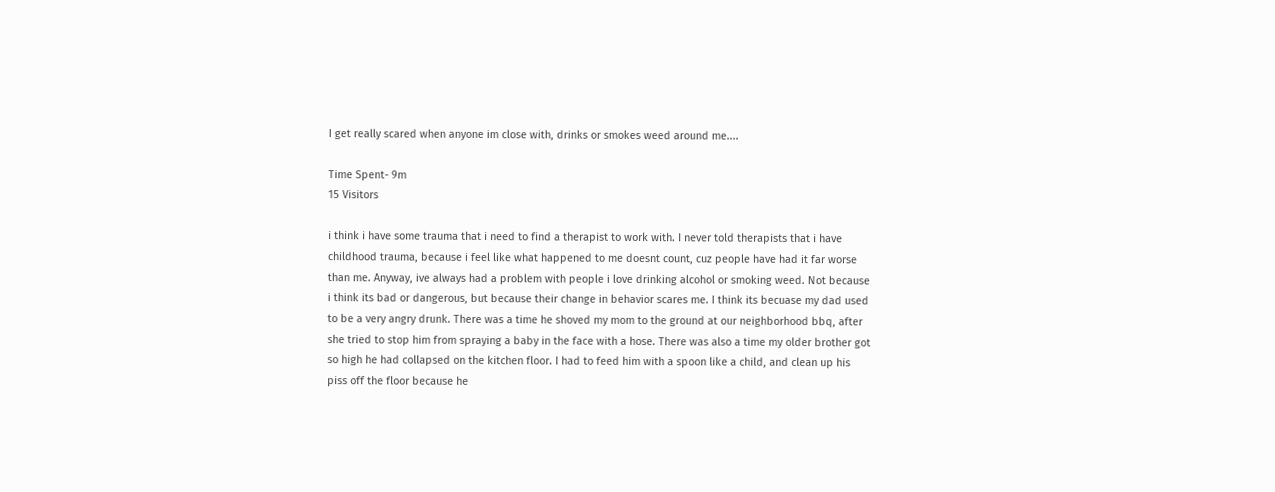I get really scared when anyone im close with, drinks or smokes weed around me....

Time Spent- 9m
15 Visitors

i think i have some trauma that i need to find a therapist to work with. I never told therapists that i have childhood trauma, because i feel like what happened to me doesnt count, cuz people have had it far worse than me. Anyway, ive always had a problem with people i love drinking alcohol or smoking weed. Not because i think its bad or dangerous, but because their change in behavior scares me. I think its becuase my dad used to be a very angry drunk. There was a time he shoved my mom to the ground at our neighborhood bbq, after she tried to stop him from spraying a baby in the face with a hose. There was also a time my older brother got so high he had collapsed on the kitchen floor. I had to feed him with a spoon like a child, and clean up his piss off the floor because he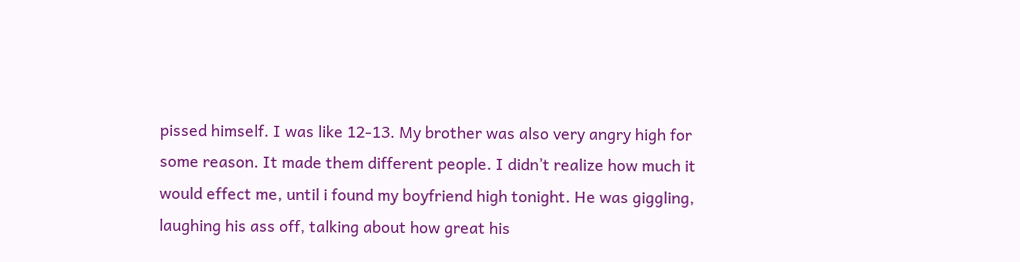pissed himself. I was like 12-13. My brother was also very angry high for some reason. It made them different people. I didn’t realize how much it would effect me, until i found my boyfriend high tonight. He was giggling, laughing his ass off, talking about how great his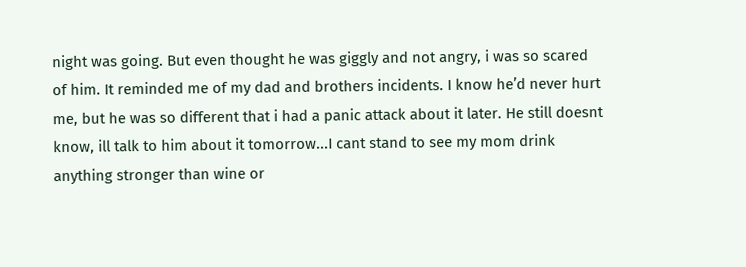night was going. But even thought he was giggly and not angry, i was so scared of him. It reminded me of my dad and brothers incidents. I know he’d never hurt me, but he was so different that i had a panic attack about it later. He still doesnt know, ill talk to him about it tomorrow...I cant stand to see my mom drink anything stronger than wine or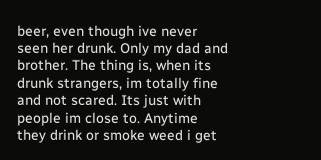beer, even though ive never seen her drunk. Only my dad and brother. The thing is, when its drunk strangers, im totally fine and not scared. Its just with people im close to. Anytime they drink or smoke weed i get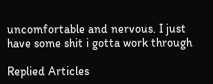uncomfortable and nervous. I just have some shit i gotta work through

Replied Articles